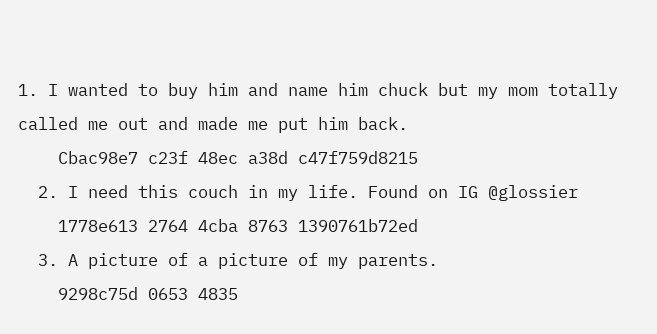1. I wanted to buy him and name him chuck but my mom totally called me out and made me put him back.
    Cbac98e7 c23f 48ec a38d c47f759d8215
  2. I need this couch in my life. Found on IG @glossier
    1778e613 2764 4cba 8763 1390761b72ed
  3. A picture of a picture of my parents.
    9298c75d 0653 4835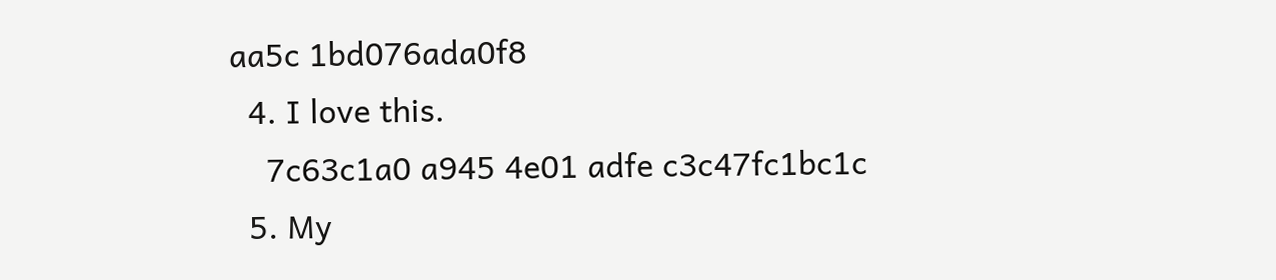aa5c 1bd076ada0f8
  4. I love this.
    7c63c1a0 a945 4e01 adfe c3c47fc1bc1c
  5. My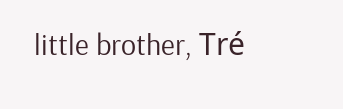little brother, Tré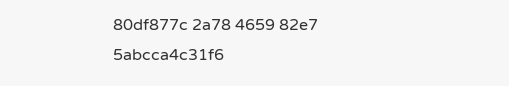80df877c 2a78 4659 82e7 5abcca4c31f6